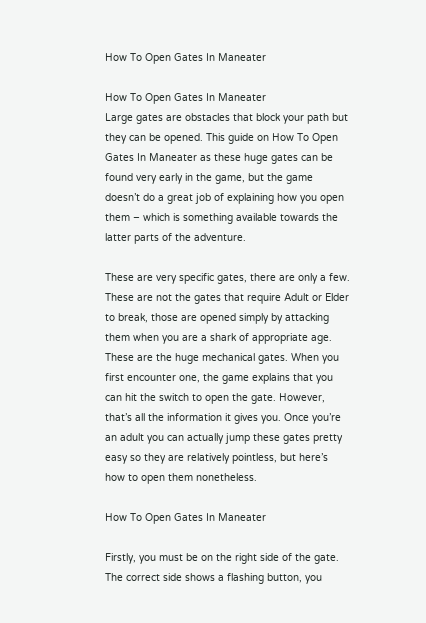How To Open Gates In Maneater

How To Open Gates In Maneater
Large gates are obstacles that block your path but they can be opened. This guide on How To Open Gates In Maneater as these huge gates can be found very early in the game, but the game doesn’t do a great job of explaining how you open them – which is something available towards the latter parts of the adventure.

These are very specific gates, there are only a few. These are not the gates that require Adult or Elder to break, those are opened simply by attacking them when you are a shark of appropriate age. These are the huge mechanical gates. When you first encounter one, the game explains that you can hit the switch to open the gate. However, that’s all the information it gives you. Once you’re an adult you can actually jump these gates pretty easy so they are relatively pointless, but here’s how to open them nonetheless.

How To Open Gates In Maneater

Firstly, you must be on the right side of the gate. The correct side shows a flashing button, you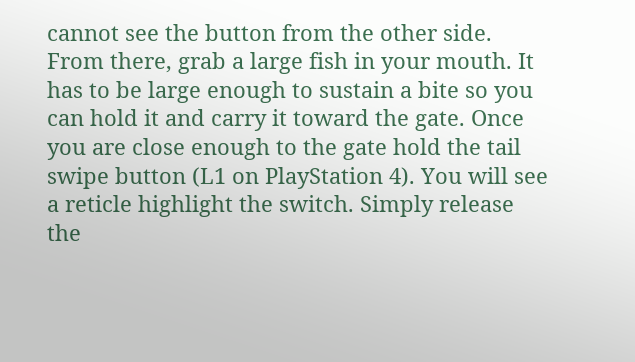cannot see the button from the other side. From there, grab a large fish in your mouth. It has to be large enough to sustain a bite so you can hold it and carry it toward the gate. Once you are close enough to the gate hold the tail swipe button (L1 on PlayStation 4). You will see a reticle highlight the switch. Simply release the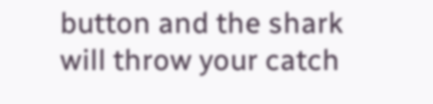button and the shark will throw your catch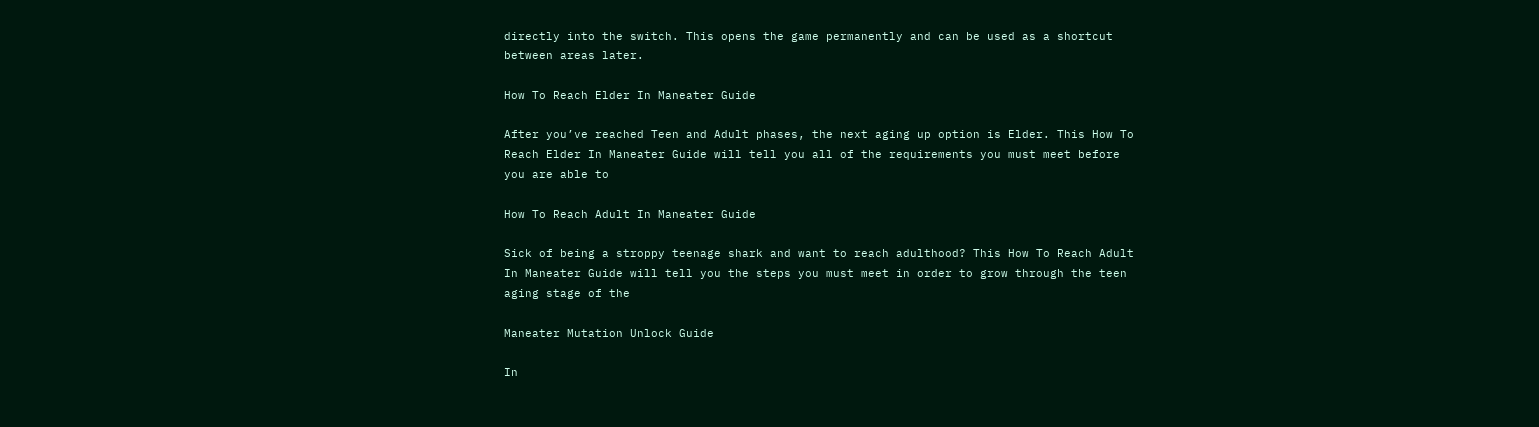directly into the switch. This opens the game permanently and can be used as a shortcut between areas later.

How To Reach Elder In Maneater Guide

After you’ve reached Teen and Adult phases, the next aging up option is Elder. This How To Reach Elder In Maneater Guide will tell you all of the requirements you must meet before you are able to

How To Reach Adult In Maneater Guide

Sick of being a stroppy teenage shark and want to reach adulthood? This How To Reach Adult In Maneater Guide will tell you the steps you must meet in order to grow through the teen aging stage of the

Maneater Mutation Unlock Guide

In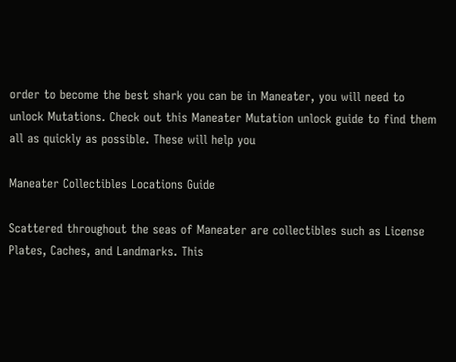order to become the best shark you can be in Maneater, you will need to unlock Mutations. Check out this Maneater Mutation unlock guide to find them all as quickly as possible. These will help you

Maneater Collectibles Locations Guide

Scattered throughout the seas of Maneater are collectibles such as License Plates, Caches, and Landmarks. This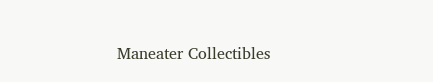Maneater Collectibles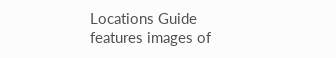Locations Guide features images of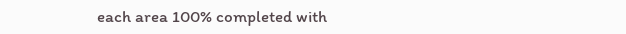each area 100% completed with